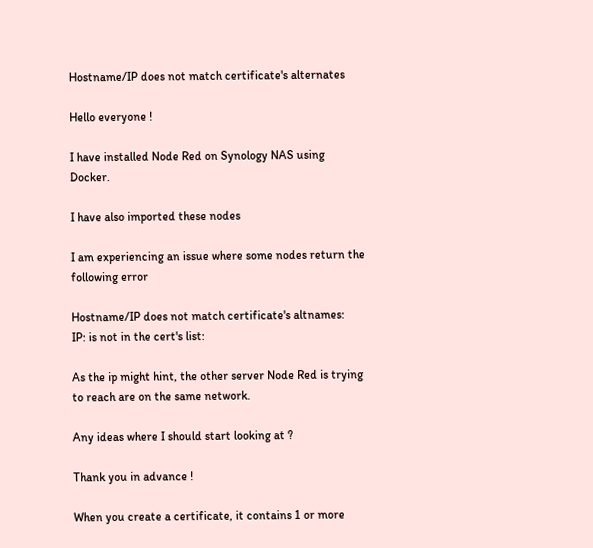Hostname/IP does not match certificate's alternates

Hello everyone !

I have installed Node Red on Synology NAS using Docker.

I have also imported these nodes

I am experiencing an issue where some nodes return the following error

Hostname/IP does not match certificate's altnames:
IP: is not in the cert's list:

As the ip might hint, the other server Node Red is trying to reach are on the same network.

Any ideas where I should start looking at ?

Thank you in advance !

When you create a certificate, it contains 1 or more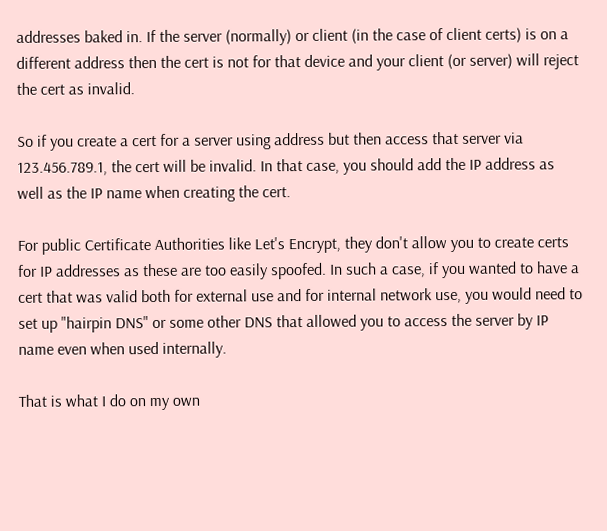addresses baked in. If the server (normally) or client (in the case of client certs) is on a different address then the cert is not for that device and your client (or server) will reject the cert as invalid.

So if you create a cert for a server using address but then access that server via 123.456.789.1, the cert will be invalid. In that case, you should add the IP address as well as the IP name when creating the cert.

For public Certificate Authorities like Let's Encrypt, they don't allow you to create certs for IP addresses as these are too easily spoofed. In such a case, if you wanted to have a cert that was valid both for external use and for internal network use, you would need to set up "hairpin DNS" or some other DNS that allowed you to access the server by IP name even when used internally.

That is what I do on my own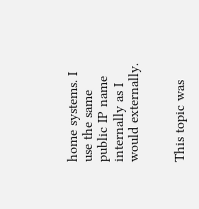home systems. I use the same public IP name internally as I would externally.


This topic was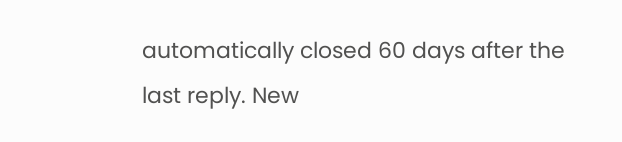automatically closed 60 days after the last reply. New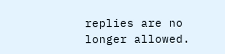replies are no longer allowed.